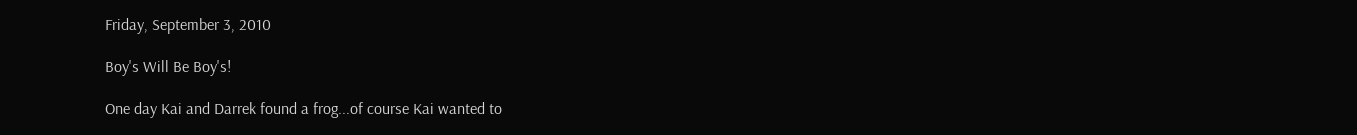Friday, September 3, 2010

Boy's Will Be Boy's!

One day Kai and Darrek found a frog...of course Kai wanted to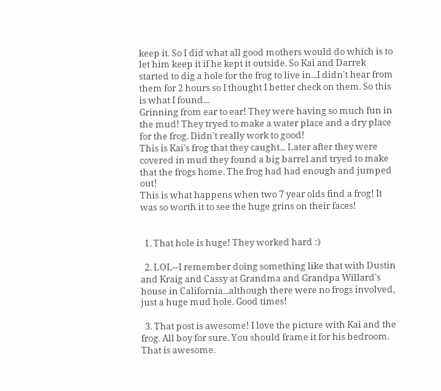keep it. So I did what all good mothers would do which is to let him keep it if he kept it outside. So Kai and Darrek started to dig a hole for the frog to live in...I didn't hear from them for 2 hours so I thought I better check on them. So this is what I found...
Grinning from ear to ear! They were having so much fun in the mud! They tryed to make a water place and a dry place for the frog. Didn't really work to good!
This is Kai's frog that they caught... Later after they were covered in mud they found a big barrel and tryed to make that the frogs home. The frog had had enough and jumped out!
This is what happens when two 7 year olds find a frog! It was so worth it to see the huge grins on their faces!


  1. That hole is huge! They worked hard :)

  2. LOL--I remember doing something like that with Dustin and Kraig and Cassy at Grandma and Grandpa Willard's house in California...although there were no frogs involved, just a huge mud hole. Good times!

  3. That post is awesome! I love the picture with Kai and the frog. All boy for sure. You should frame it for his bedroom. That is awesome.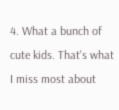4. What a bunch of cute kids. That's what I miss most about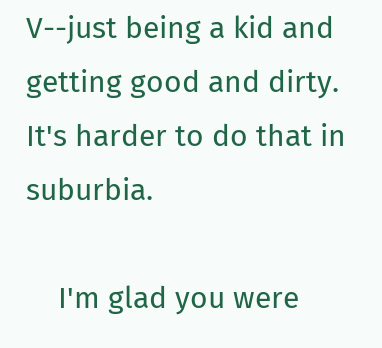V--just being a kid and getting good and dirty. It's harder to do that in suburbia.

    I'm glad you were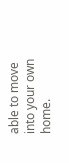able to move into your own home.